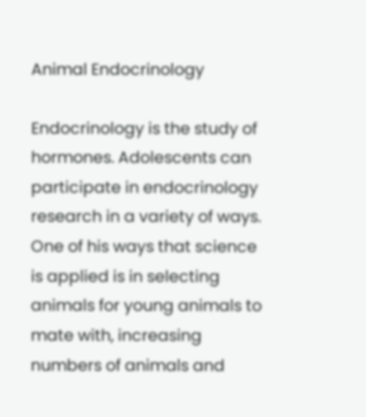Animal Endocrinology

Endocrinology is the study of hormones. Adolescents can participate in endocrinology research in a variety of ways. One of his ways that science is applied is in selecting animals for young animals to mate with, increasing numbers of animals and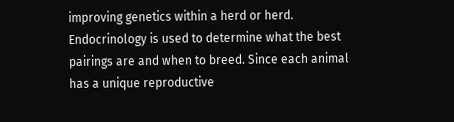improving genetics within a herd or herd. Endocrinology is used to determine what the best pairings are and when to breed. Since each animal has a unique reproductive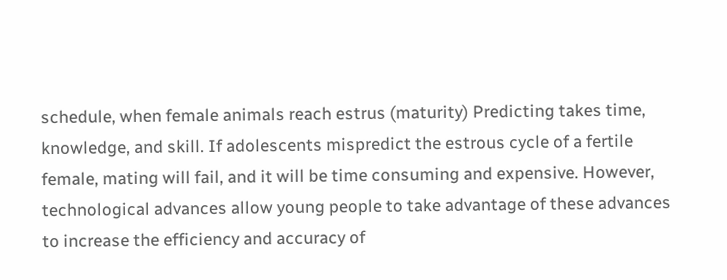schedule, when female animals reach estrus (maturity) Predicting takes time, knowledge, and skill. If adolescents mispredict the estrous cycle of a fertile female, mating will fail, and it will be time consuming and expensive. However, technological advances allow young people to take advantage of these advances to increase the efficiency and accuracy of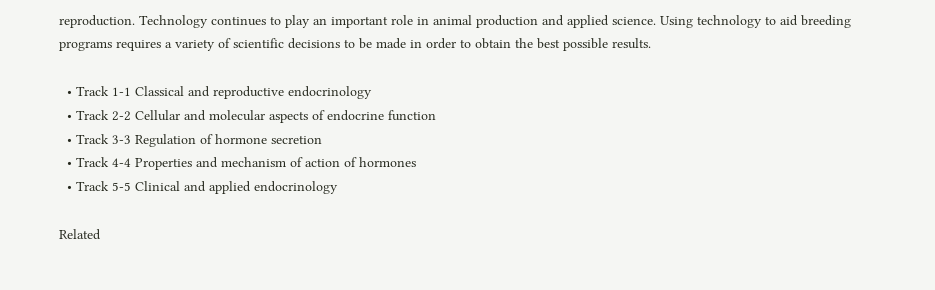reproduction. Technology continues to play an important role in animal production and applied science. Using technology to aid breeding programs requires a variety of scientific decisions to be made in order to obtain the best possible results.

  • Track 1-1 Classical and reproductive endocrinology
  • Track 2-2 Cellular and molecular aspects of endocrine function
  • Track 3-3 Regulation of hormone secretion
  • Track 4-4 Properties and mechanism of action of hormones
  • Track 5-5 Clinical and applied endocrinology

Related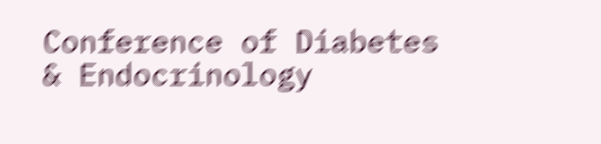Conference of Diabetes & Endocrinology